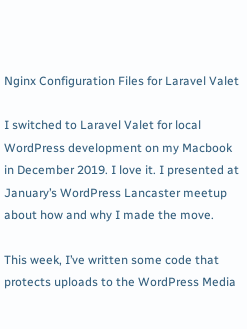Nginx Configuration Files for Laravel Valet

I switched to Laravel Valet for local WordPress development on my Macbook in December 2019. I love it. I presented at January’s WordPress Lancaster meetup about how and why I made the move.

This week, I’ve written some code that protects uploads to the WordPress Media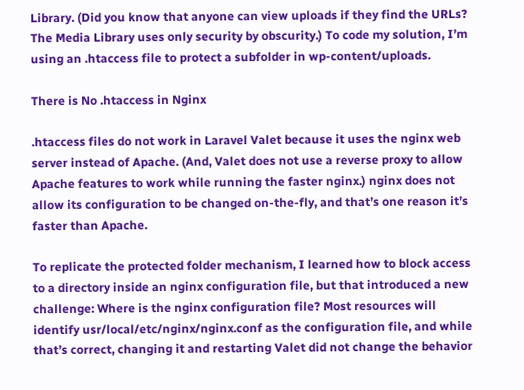Library. (Did you know that anyone can view uploads if they find the URLs? The Media Library uses only security by obscurity.) To code my solution, I’m using an .htaccess file to protect a subfolder in wp-content/uploads.

There is No .htaccess in Nginx

.htaccess files do not work in Laravel Valet because it uses the nginx web server instead of Apache. (And, Valet does not use a reverse proxy to allow Apache features to work while running the faster nginx.) nginx does not allow its configuration to be changed on-the-fly, and that’s one reason it’s faster than Apache.

To replicate the protected folder mechanism, I learned how to block access to a directory inside an nginx configuration file, but that introduced a new challenge: Where is the nginx configuration file? Most resources will identify usr/local/etc/nginx/nginx.conf as the configuration file, and while that’s correct, changing it and restarting Valet did not change the behavior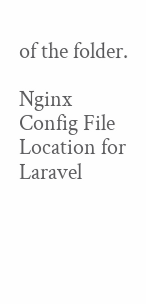of the folder.

Nginx Config File Location for Laravel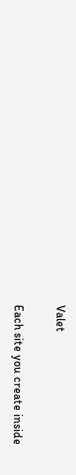Valet

Each site you create inside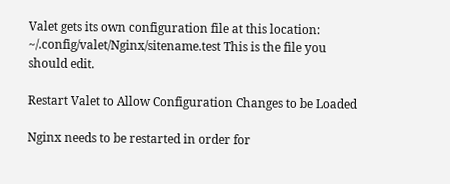Valet gets its own configuration file at this location: ~/.config/valet/Nginx/sitename.test This is the file you should edit.

Restart Valet to Allow Configuration Changes to be Loaded

Nginx needs to be restarted in order for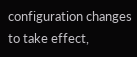configuration changes to take effect,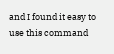and I found it easy to use this command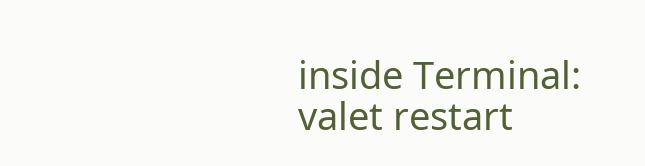inside Terminal: valet restart